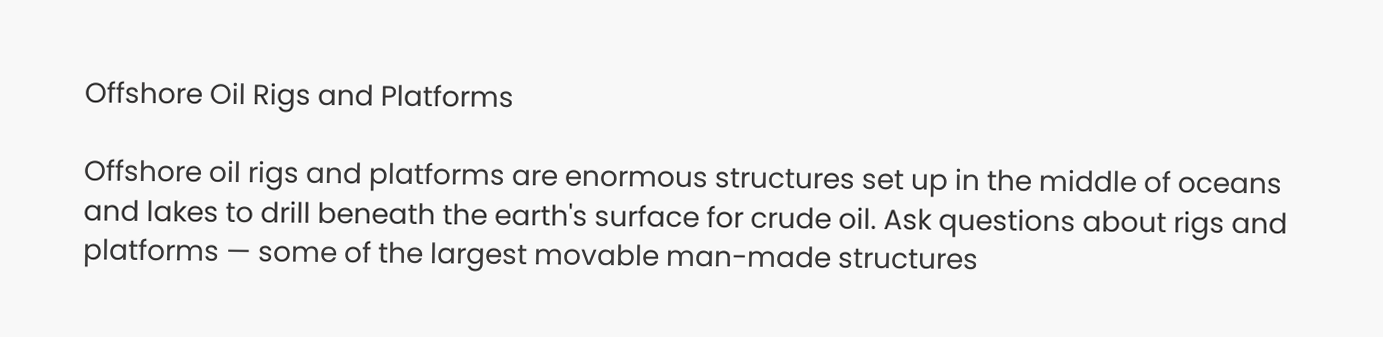Offshore Oil Rigs and Platforms

Offshore oil rigs and platforms are enormous structures set up in the middle of oceans and lakes to drill beneath the earth's surface for crude oil. Ask questions about rigs and platforms — some of the largest movable man-made structures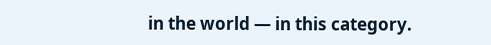in the world — in this category.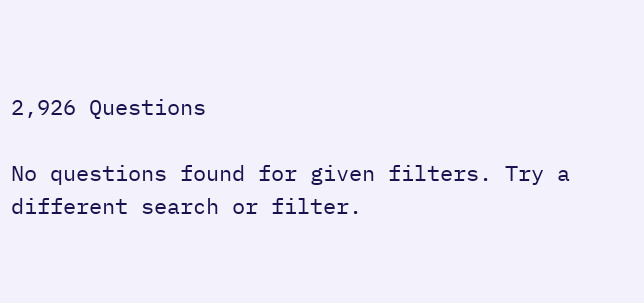2,926 Questions

No questions found for given filters. Try a different search or filter.